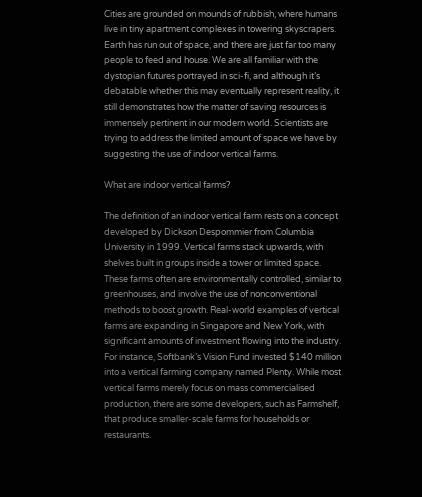Cities are grounded on mounds of rubbish, where humans live in tiny apartment complexes in towering skyscrapers. Earth has run out of space, and there are just far too many people to feed and house. We are all familiar with the dystopian futures portrayed in sci-fi, and although it’s debatable whether this may eventually represent reality, it still demonstrates how the matter of saving resources is immensely pertinent in our modern world. Scientists are trying to address the limited amount of space we have by suggesting the use of indoor vertical farms.

What are indoor vertical farms?

The definition of an indoor vertical farm rests on a concept developed by Dickson Despommier from Columbia University in 1999. Vertical farms stack upwards, with shelves built in groups inside a tower or limited space. These farms often are environmentally controlled, similar to greenhouses, and involve the use of nonconventional methods to boost growth. Real-world examples of vertical farms are expanding in Singapore and New York, with significant amounts of investment flowing into the industry. For instance, Softbank’s Vision Fund invested $140 million into a vertical farming company named Plenty. While most vertical farms merely focus on mass commercialised production, there are some developers, such as Farmshelf, that produce smaller-scale farms for households or restaurants.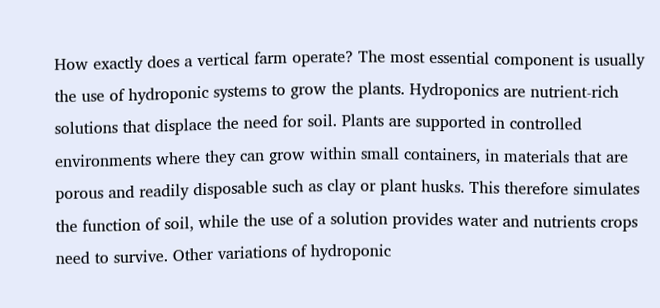How exactly does a vertical farm operate? The most essential component is usually the use of hydroponic systems to grow the plants. Hydroponics are nutrient-rich solutions that displace the need for soil. Plants are supported in controlled environments where they can grow within small containers, in materials that are porous and readily disposable such as clay or plant husks. This therefore simulates the function of soil, while the use of a solution provides water and nutrients crops need to survive. Other variations of hydroponic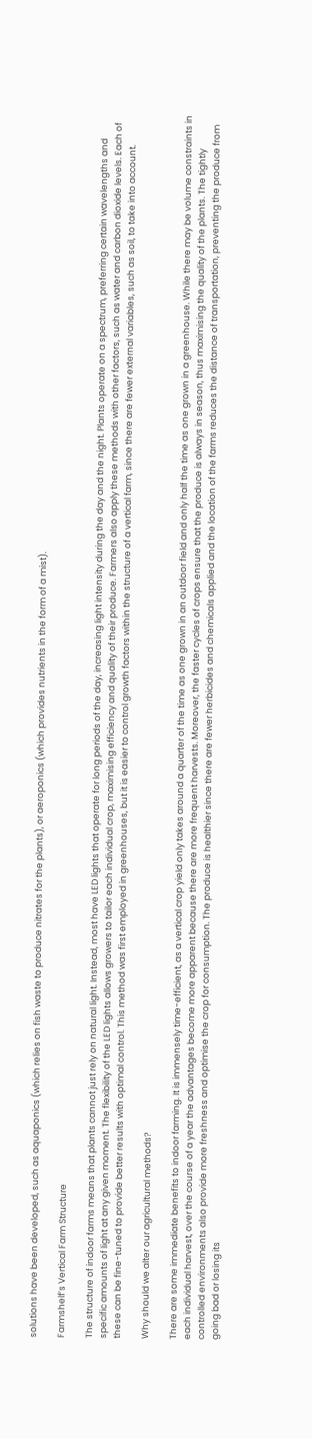solutions have been developed, such as aquaponics (which relies on fish waste to produce nitrates for the plants), or aeroponics (which provides nutrients in the form of a mist).

Farmshelf’s Vertical Farm Structure

The structure of indoor farms means that plants cannot just rely on natural light. Instead, most have LED lights that operate for long periods of the day, increasing light intensity during the day and the night. Plants operate on a spectrum, preferring certain wavelengths and specific amounts of light at any given moment. The flexibility of the LED lights allows growers to tailor each individual crop, maximising efficiency and quality of their produce. Farmers also apply these methods with other factors, such as water and carbon dioxide levels. Each of these can be fine-tuned to provide better results with optimal control. This method was first employed in greenhouses, but it is easier to control growth factors within the structure of a vertical farm, since there are fewer external variables, such as soil, to take into account.

Why should we alter our agricultural methods?

There are some immediate benefits to indoor farming. It is immensely time-efficient, as a vertical crop yield only takes around a quarter of the time as one grown in an outdoor field and only half the time as one grown in a greenhouse. While there may be volume constraints in each individual harvest, over the course of a year the advantages become more apparent because there are more frequent harvests. Moreover, the faster cycles of crops ensure that the produce is always in season, thus maximising the quality of the plants. The tightly controlled environments also provide more freshness and optimise the crop for consumption. The produce is healthier since there are fewer herbicides and chemicals applied and the location of the farms reduces the distance of transportation, preventing the produce from going bad or losing its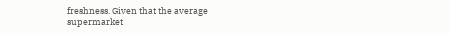freshness. Given that the average supermarket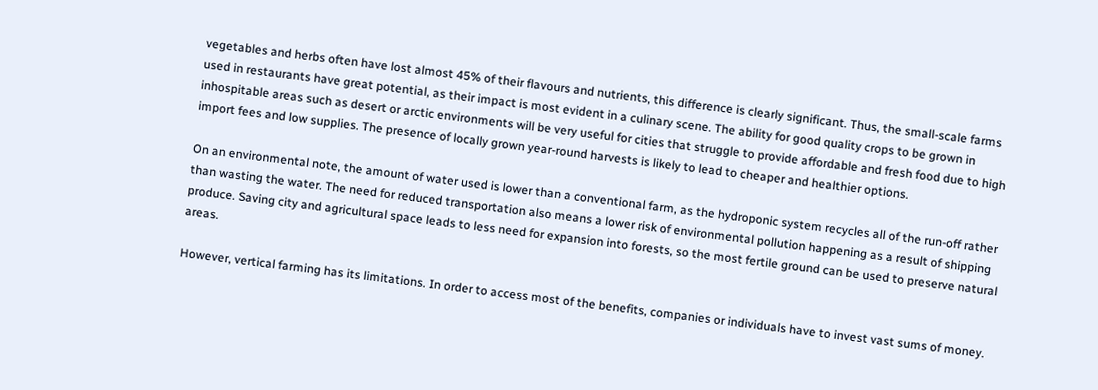vegetables and herbs often have lost almost 45% of their flavours and nutrients, this difference is clearly significant. Thus, the small-scale farms used in restaurants have great potential, as their impact is most evident in a culinary scene. The ability for good quality crops to be grown in inhospitable areas such as desert or arctic environments will be very useful for cities that struggle to provide affordable and fresh food due to high import fees and low supplies. The presence of locally grown year-round harvests is likely to lead to cheaper and healthier options.

On an environmental note, the amount of water used is lower than a conventional farm, as the hydroponic system recycles all of the run-off rather than wasting the water. The need for reduced transportation also means a lower risk of environmental pollution happening as a result of shipping produce. Saving city and agricultural space leads to less need for expansion into forests, so the most fertile ground can be used to preserve natural areas.

However, vertical farming has its limitations. In order to access most of the benefits, companies or individuals have to invest vast sums of money.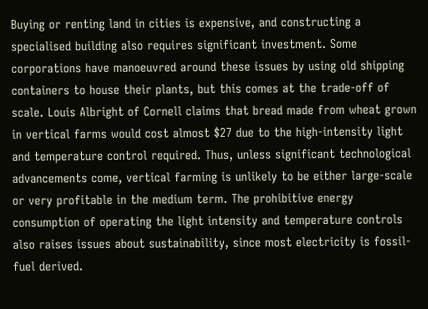Buying or renting land in cities is expensive, and constructing a specialised building also requires significant investment. Some corporations have manoeuvred around these issues by using old shipping containers to house their plants, but this comes at the trade-off of scale. Louis Albright of Cornell claims that bread made from wheat grown in vertical farms would cost almost $27 due to the high-intensity light and temperature control required. Thus, unless significant technological advancements come, vertical farming is unlikely to be either large-scale or very profitable in the medium term. The prohibitive energy consumption of operating the light intensity and temperature controls also raises issues about sustainability, since most electricity is fossil-fuel derived.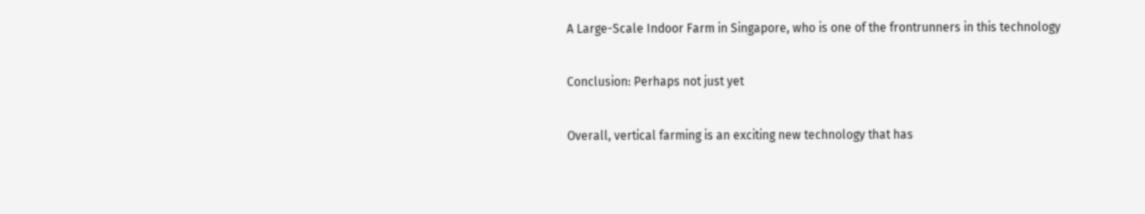A Large-Scale Indoor Farm in Singapore, who is one of the frontrunners in this technology

Conclusion: Perhaps not just yet

Overall, vertical farming is an exciting new technology that has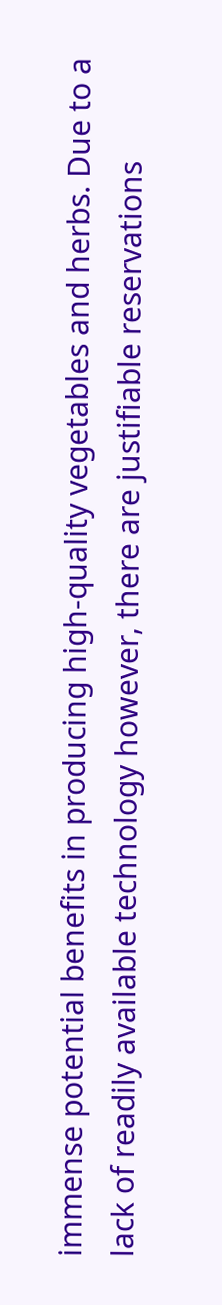immense potential benefits in producing high-quality vegetables and herbs. Due to a lack of readily available technology however, there are justifiable reservations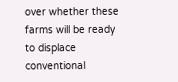over whether these farms will be ready to displace conventional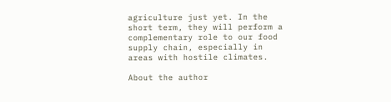agriculture just yet. In the short term, they will perform a complementary role to our food supply chain, especially in areas with hostile climates.

About the author